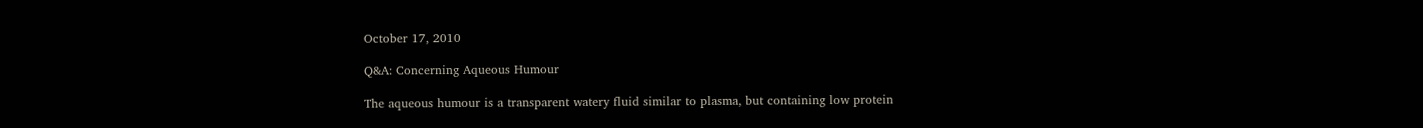October 17, 2010

Q&A: Concerning Aqueous Humour

The aqueous humour is a transparent watery fluid similar to plasma, but containing low protein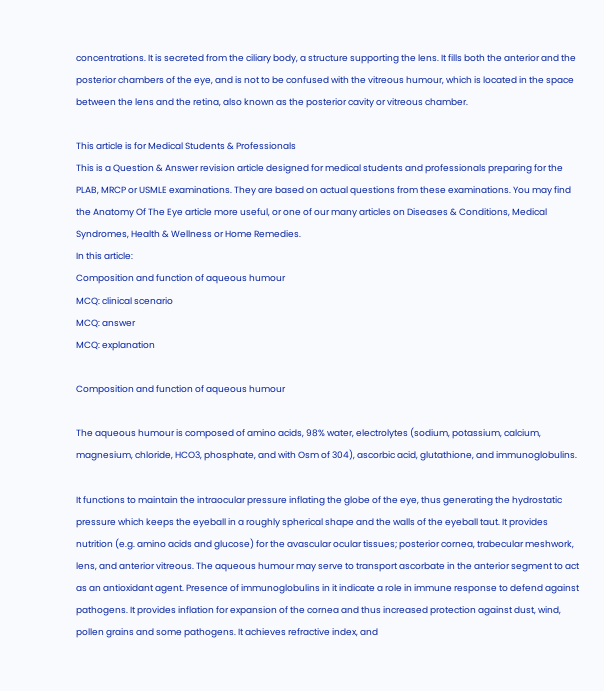concentrations. It is secreted from the ciliary body, a structure supporting the lens. It fills both the anterior and the posterior chambers of the eye, and is not to be confused with the vitreous humour, which is located in the space between the lens and the retina, also known as the posterior cavity or vitreous chamber.

This article is for Medical Students & Professionals
This is a Question & Answer revision article designed for medical students and professionals preparing for the PLAB, MRCP or USMLE examinations. They are based on actual questions from these examinations. You may find the Anatomy Of The Eye article more useful, or one of our many articles on Diseases & Conditions, Medical Syndromes, Health & Wellness or Home Remedies.
In this article:
Composition and function of aqueous humour
MCQ: clinical scenario
MCQ: answer
MCQ: explanation

Composition and function of aqueous humour

The aqueous humour is composed of amino acids, 98% water, electrolytes (sodium, potassium, calcium, magnesium, chloride, HCO3, phosphate, and with Osm of 304), ascorbic acid, glutathione, and immunoglobulins.

It functions to maintain the intraocular pressure inflating the globe of the eye, thus generating the hydrostatic pressure which keeps the eyeball in a roughly spherical shape and the walls of the eyeball taut. It provides nutrition (e.g. amino acids and glucose) for the avascular ocular tissues; posterior cornea, trabecular meshwork, lens, and anterior vitreous. The aqueous humour may serve to transport ascorbate in the anterior segment to act as an antioxidant agent. Presence of immunoglobulins in it indicate a role in immune response to defend against pathogens. It provides inflation for expansion of the cornea and thus increased protection against dust, wind, pollen grains and some pathogens. It achieves refractive index, and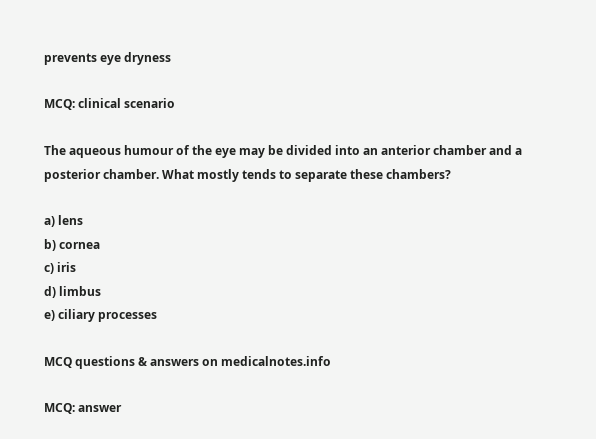prevents eye dryness

MCQ: clinical scenario

The aqueous humour of the eye may be divided into an anterior chamber and a posterior chamber. What mostly tends to separate these chambers?

a) lens
b) cornea
c) iris
d) limbus
e) ciliary processes

MCQ questions & answers on medicalnotes.info

MCQ: answer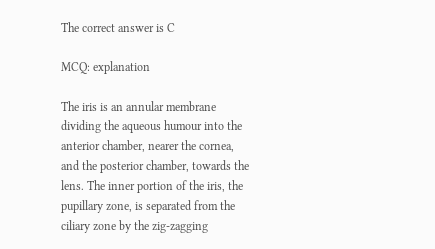The correct answer is C

MCQ: explanation

The iris is an annular membrane dividing the aqueous humour into the anterior chamber, nearer the cornea, and the posterior chamber, towards the lens. The inner portion of the iris, the pupillary zone, is separated from the ciliary zone by the zig-zagging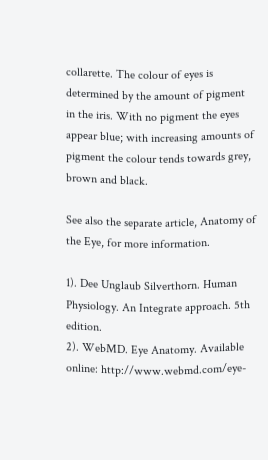collarette. The colour of eyes is determined by the amount of pigment in the iris. With no pigment the eyes appear blue; with increasing amounts of pigment the colour tends towards grey, brown and black.

See also the separate article, Anatomy of the Eye, for more information.

1). Dee Unglaub Silverthorn. Human Physiology. An Integrate approach. 5th edition.
2). WebMD. Eye Anatomy. Available online: http://www.webmd.com/eye-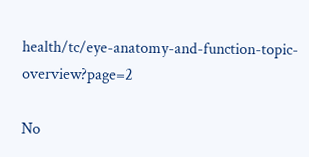health/tc/eye-anatomy-and-function-topic-overview?page=2

No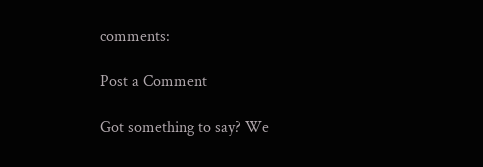comments:

Post a Comment

Got something to say? We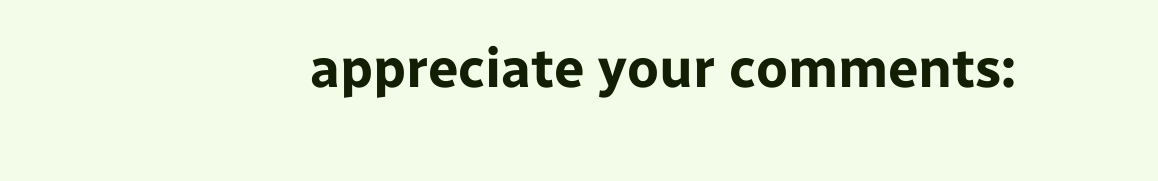appreciate your comments: